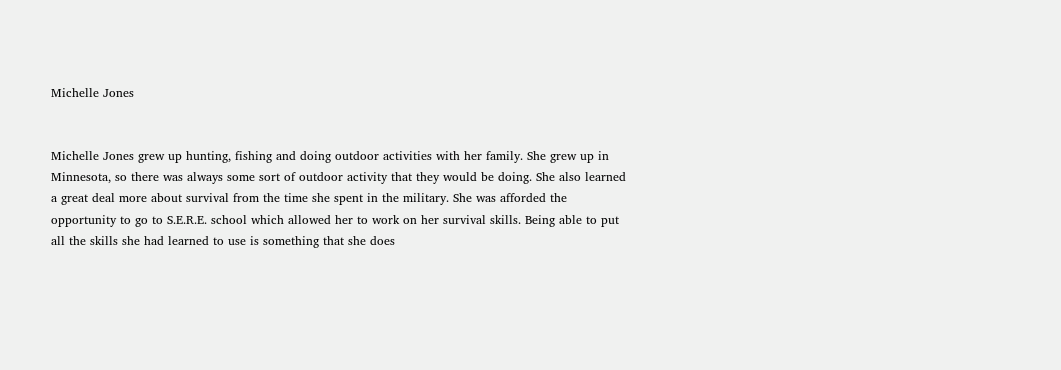Michelle Jones


Michelle Jones grew up hunting, fishing and doing outdoor activities with her family. She grew up in Minnesota, so there was always some sort of outdoor activity that they would be doing. She also learned a great deal more about survival from the time she spent in the military. She was afforded the opportunity to go to S.E.R.E. school which allowed her to work on her survival skills. Being able to put all the skills she had learned to use is something that she does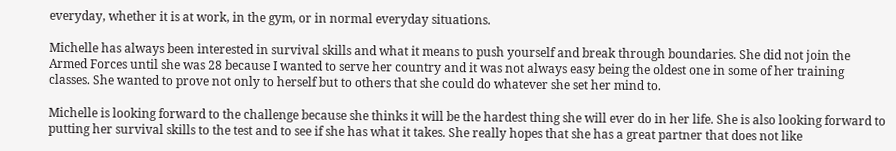everyday, whether it is at work, in the gym, or in normal everyday situations.

Michelle has always been interested in survival skills and what it means to push yourself and break through boundaries. She did not join the Armed Forces until she was 28 because I wanted to serve her country and it was not always easy being the oldest one in some of her training classes. She wanted to prove not only to herself but to others that she could do whatever she set her mind to.

Michelle is looking forward to the challenge because she thinks it will be the hardest thing she will ever do in her life. She is also looking forward to putting her survival skills to the test and to see if she has what it takes. She really hopes that she has a great partner that does not like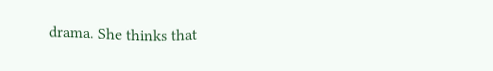drama. She thinks that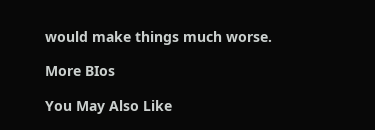would make things much worse.

More BIos

You May Also Like